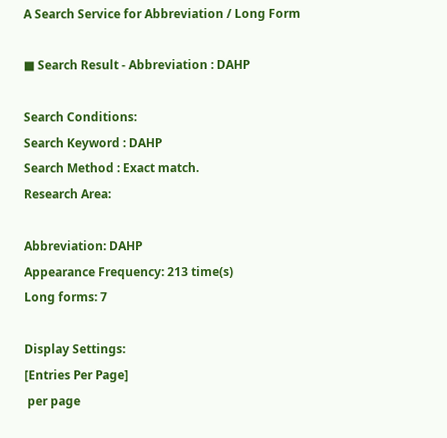A Search Service for Abbreviation / Long Form

■ Search Result - Abbreviation : DAHP

Search Conditions:
Search Keyword : DAHP
Search Method : Exact match.
Research Area:

Abbreviation: DAHP
Appearance Frequency: 213 time(s)
Long forms: 7

Display Settings:
[Entries Per Page]
 per page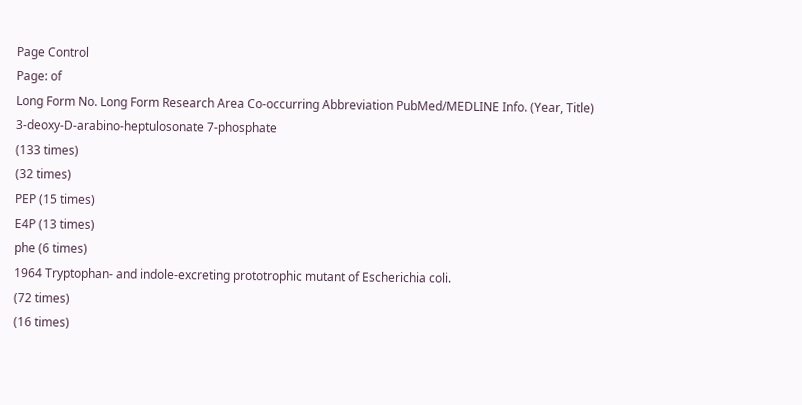Page Control
Page: of
Long Form No. Long Form Research Area Co-occurring Abbreviation PubMed/MEDLINE Info. (Year, Title)
3-deoxy-D-arabino-heptulosonate 7-phosphate
(133 times)
(32 times)
PEP (15 times)
E4P (13 times)
phe (6 times)
1964 Tryptophan- and indole-excreting prototrophic mutant of Escherichia coli.
(72 times)
(16 times)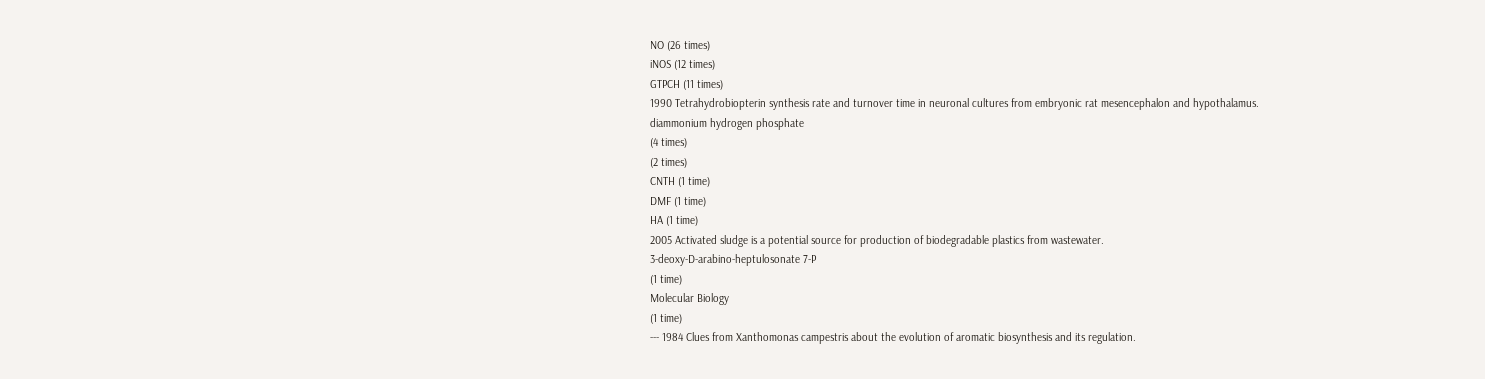NO (26 times)
iNOS (12 times)
GTPCH (11 times)
1990 Tetrahydrobiopterin synthesis rate and turnover time in neuronal cultures from embryonic rat mesencephalon and hypothalamus.
diammonium hydrogen phosphate
(4 times)
(2 times)
CNTH (1 time)
DMF (1 time)
HA (1 time)
2005 Activated sludge is a potential source for production of biodegradable plastics from wastewater.
3-deoxy-D-arabino-heptulosonate 7-P
(1 time)
Molecular Biology
(1 time)
--- 1984 Clues from Xanthomonas campestris about the evolution of aromatic biosynthesis and its regulation.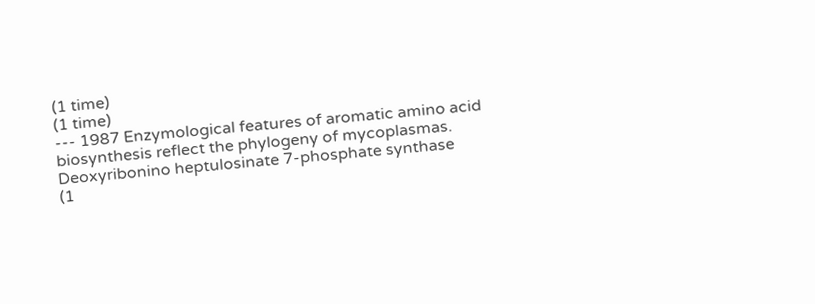(1 time)
(1 time)
--- 1987 Enzymological features of aromatic amino acid biosynthesis reflect the phylogeny of mycoplasmas.
Deoxyribonino heptulosinate 7-phosphate synthase
(1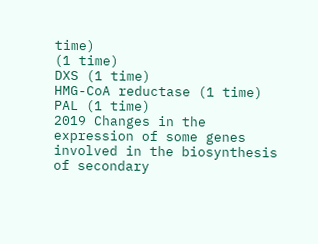time)
(1 time)
DXS (1 time)
HMG-CoA reductase (1 time)
PAL (1 time)
2019 Changes in the expression of some genes involved in the biosynthesis of secondary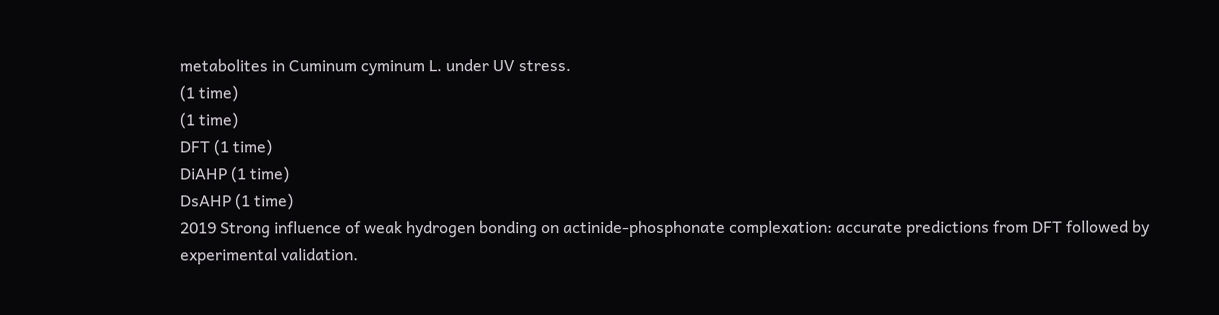metabolites in Cuminum cyminum L. under UV stress.
(1 time)
(1 time)
DFT (1 time)
DiAHP (1 time)
DsAHP (1 time)
2019 Strong influence of weak hydrogen bonding on actinide-phosphonate complexation: accurate predictions from DFT followed by experimental validation.